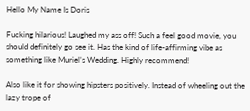Hello My Name Is Doris

Fucking hilarious! Laughed my ass off! Such a feel good movie, you should definitely go see it. Has the kind of life-affirming vibe as something like Muriel’s Wedding. Highly recommend!

Also like it for showing hipsters positively. Instead of wheeling out the lazy trope of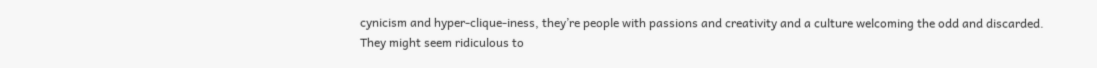cynicism and hyper-clique-iness, they’re people with passions and creativity and a culture welcoming the odd and discarded. They might seem ridiculous to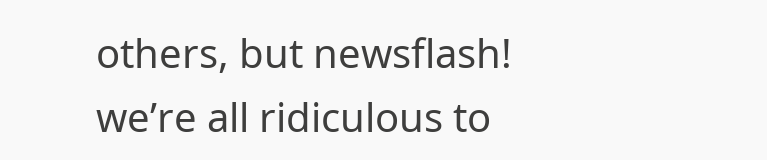others, but newsflash! we’re all ridiculous to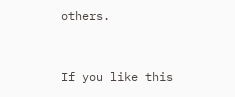others.


If you like this